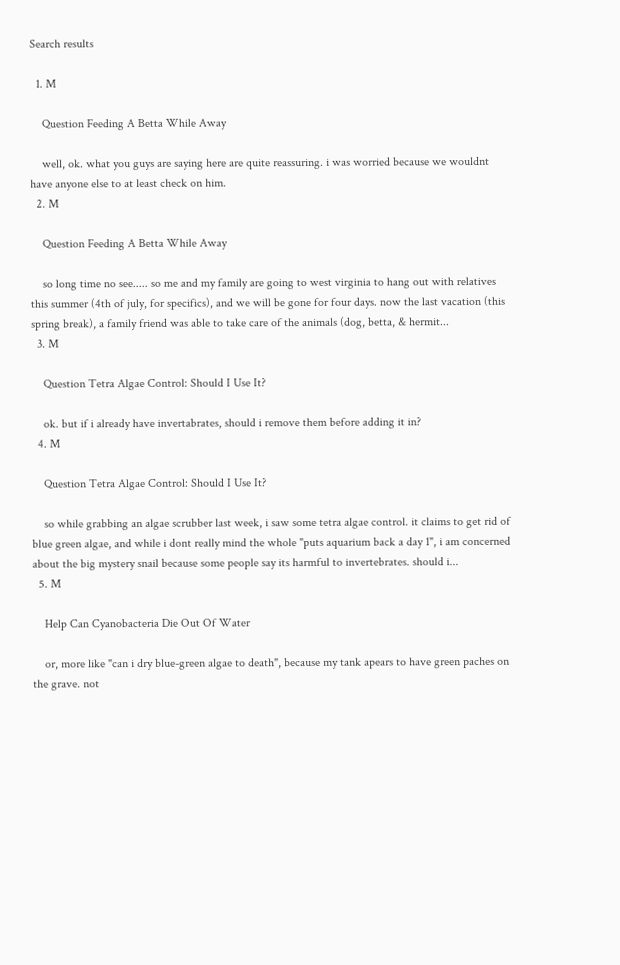Search results

  1. M

    Question Feeding A Betta While Away

    well, ok. what you guys are saying here are quite reassuring. i was worried because we wouldnt have anyone else to at least check on him.
  2. M

    Question Feeding A Betta While Away

    so long time no see..... so me and my family are going to west virginia to hang out with relatives this summer (4th of july, for specifics), and we will be gone for four days. now the last vacation (this spring break), a family friend was able to take care of the animals (dog, betta, & hermit...
  3. M

    Question Tetra Algae Control: Should I Use It?

    ok. but if i already have invertabrates, should i remove them before adding it in?
  4. M

    Question Tetra Algae Control: Should I Use It?

    so while grabbing an algae scrubber last week, i saw some tetra algae control. it claims to get rid of blue green algae, and while i dont really mind the whole "puts aquarium back a day 1", i am concerned about the big mystery snail because some people say its harmful to invertebrates. should i...
  5. M

    Help Can Cyanobacteria Die Out Of Water

    or, more like "can i dry blue-green algae to death", because my tank apears to have green paches on the grave. not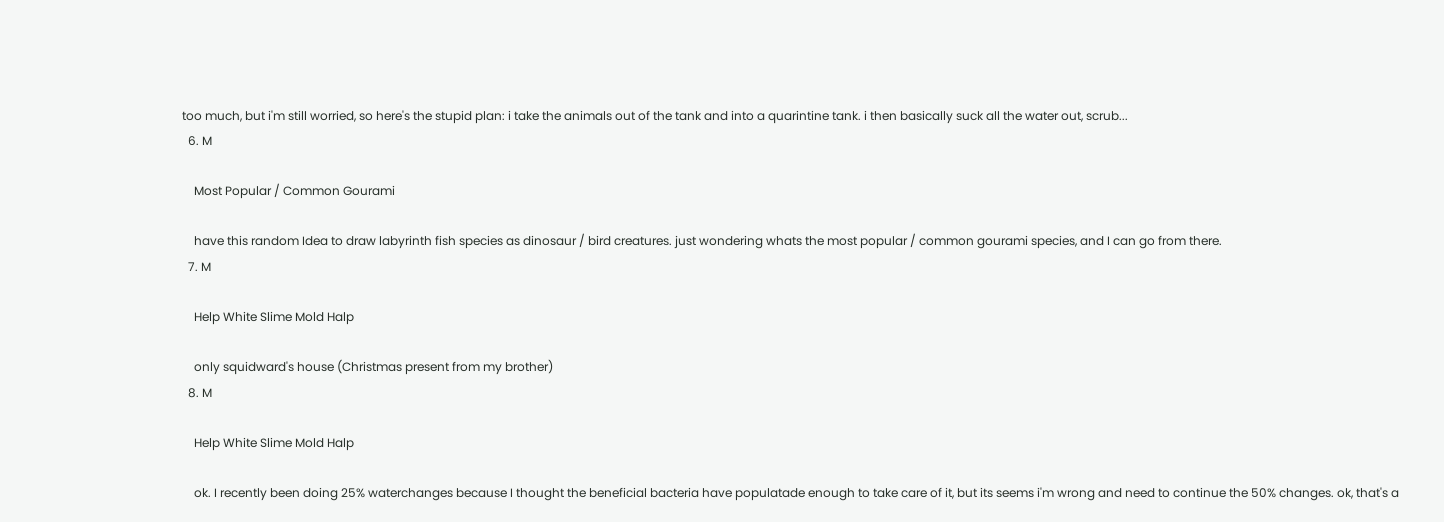too much, but i'm still worried, so here's the stupid plan: i take the animals out of the tank and into a quarintine tank. i then basically suck all the water out, scrub...
  6. M

    Most Popular / Common Gourami

    have this random Idea to draw labyrinth fish species as dinosaur / bird creatures. just wondering whats the most popular / common gourami species, and I can go from there.
  7. M

    Help White Slime Mold Halp

    only squidward's house (Christmas present from my brother)
  8. M

    Help White Slime Mold Halp

    ok. I recently been doing 25% waterchanges because I thought the beneficial bacteria have populatade enough to take care of it, but its seems i'm wrong and need to continue the 50% changes. ok, that's a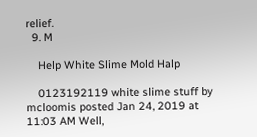relief.
  9. M

    Help White Slime Mold Halp

    0123192119 white slime stuff by mcloomis posted Jan 24, 2019 at 11:03 AM Well,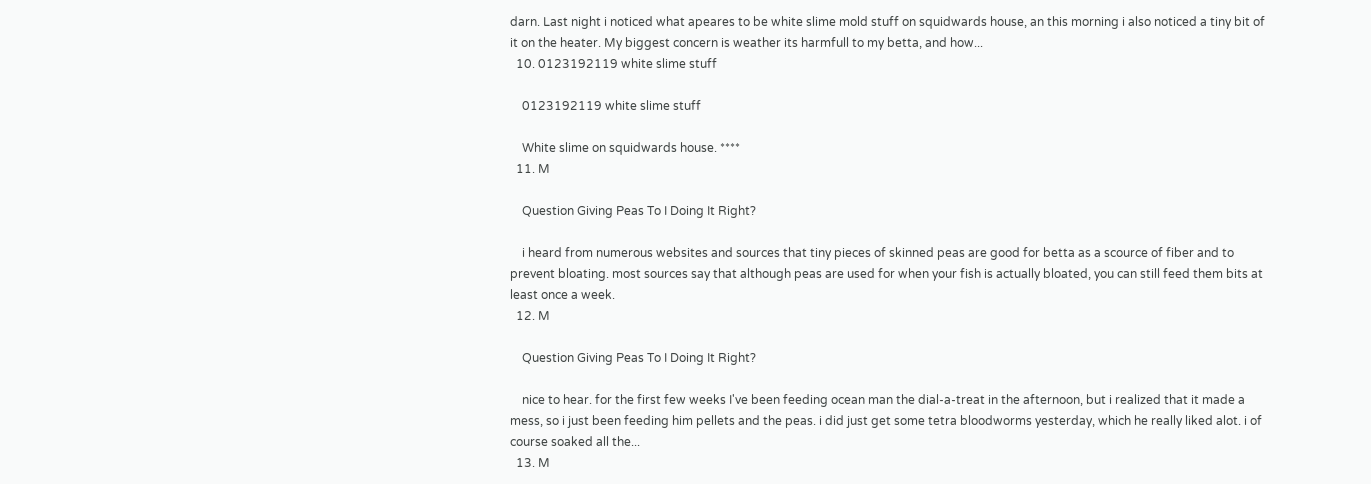darn. Last night i noticed what apeares to be white slime mold stuff on squidwards house, an this morning i also noticed a tiny bit of it on the heater. My biggest concern is weather its harmfull to my betta, and how...
  10. 0123192119 white slime stuff

    0123192119 white slime stuff

    White slime on squidwards house. ****
  11. M

    Question Giving Peas To I Doing It Right?

    i heard from numerous websites and sources that tiny pieces of skinned peas are good for betta as a scource of fiber and to prevent bloating. most sources say that although peas are used for when your fish is actually bloated, you can still feed them bits at least once a week.
  12. M

    Question Giving Peas To I Doing It Right?

    nice to hear. for the first few weeks I've been feeding ocean man the dial-a-treat in the afternoon, but i realized that it made a mess, so i just been feeding him pellets and the peas. i did just get some tetra bloodworms yesterday, which he really liked alot. i of course soaked all the...
  13. M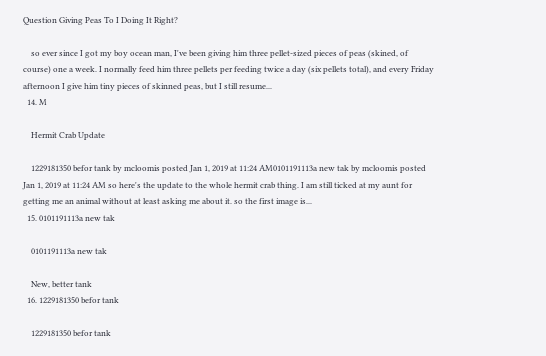Question Giving Peas To I Doing It Right?

    so ever since I got my boy ocean man, I've been giving him three pellet-sized pieces of peas (skined, of course) one a week. I normally feed him three pellets per feeding twice a day (six pellets total), and every Friday afternoon I give him tiny pieces of skinned peas, but I still resume...
  14. M

    Hermit Crab Update

    1229181350 befor tank by mcloomis posted Jan 1, 2019 at 11:24 AM0101191113a new tak by mcloomis posted Jan 1, 2019 at 11:24 AM so here's the update to the whole hermit crab thing. I am still ticked at my aunt for getting me an animal without at least asking me about it. so the first image is...
  15. 0101191113a new tak

    0101191113a new tak

    New, better tank
  16. 1229181350 befor tank

    1229181350 befor tank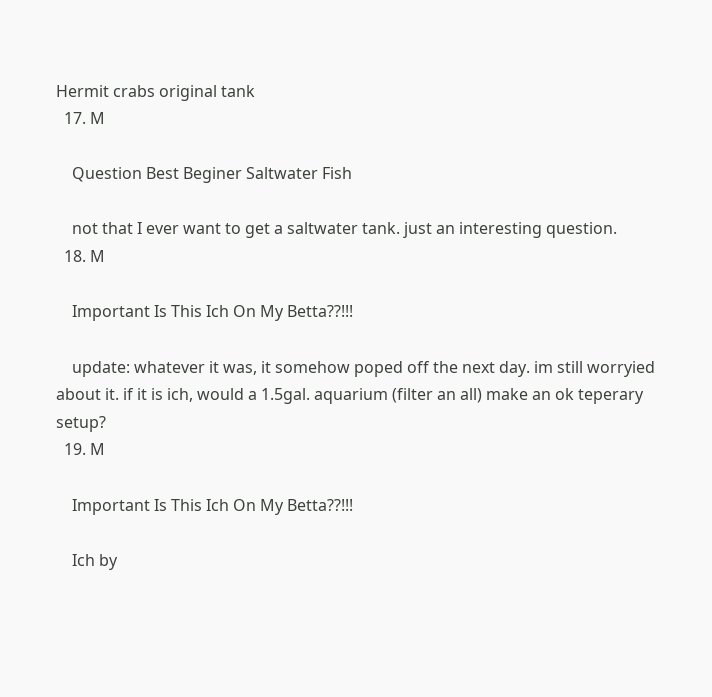Hermit crabs original tank
  17. M

    Question Best Beginer Saltwater Fish

    not that I ever want to get a saltwater tank. just an interesting question.
  18. M

    Important Is This Ich On My Betta??!!!

    update: whatever it was, it somehow poped off the next day. im still worryied about it. if it is ich, would a 1.5gal. aquarium (filter an all) make an ok teperary setup?
  19. M

    Important Is This Ich On My Betta??!!!

    Ich by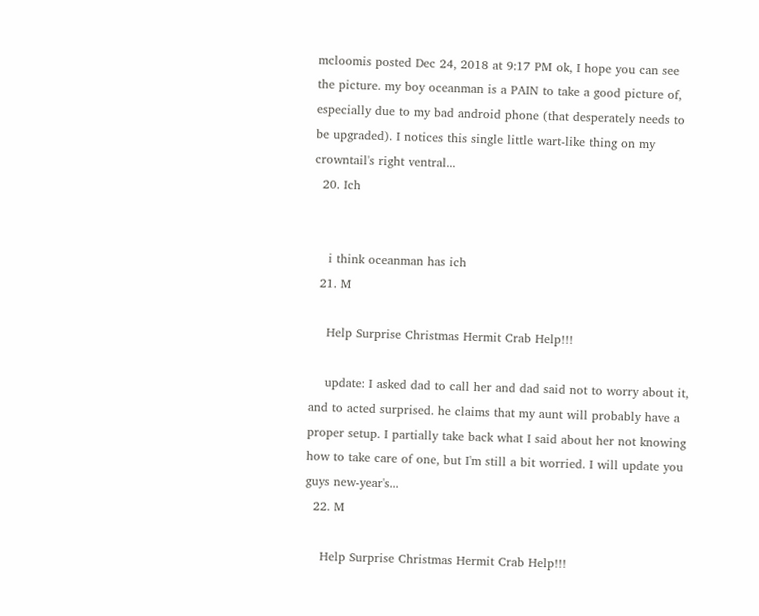mcloomis posted Dec 24, 2018 at 9:17 PM ok, I hope you can see the picture. my boy oceanman is a PAIN to take a good picture of, especially due to my bad android phone (that desperately needs to be upgraded). I notices this single little wart-like thing on my crowntail's right ventral...
  20. Ich


    i think oceanman has ich
  21. M

    Help Surprise Christmas Hermit Crab Help!!!

    update: I asked dad to call her and dad said not to worry about it, and to acted surprised. he claims that my aunt will probably have a proper setup. I partially take back what I said about her not knowing how to take care of one, but I'm still a bit worried. I will update you guys new-year's...
  22. M

    Help Surprise Christmas Hermit Crab Help!!!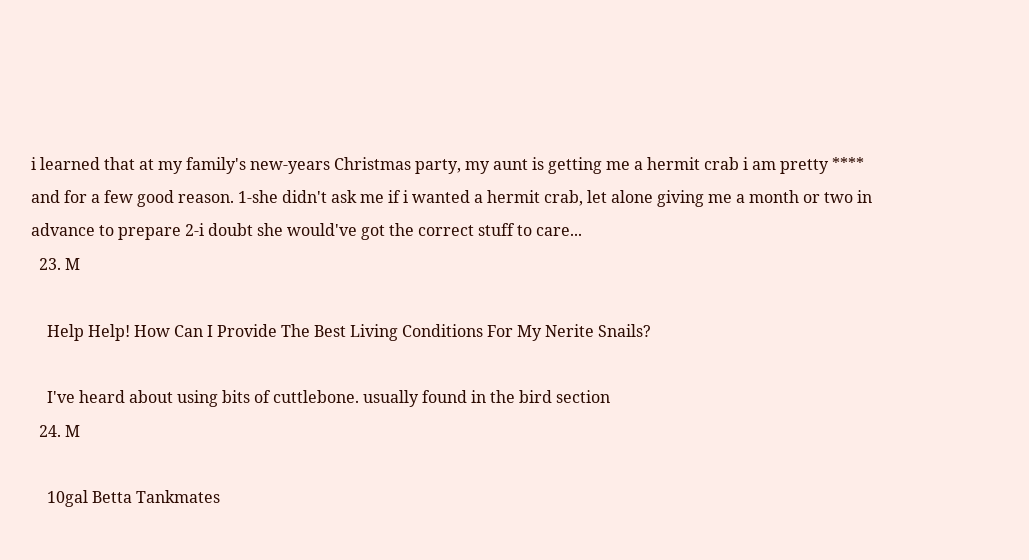i learned that at my family's new-years Christmas party, my aunt is getting me a hermit crab i am pretty **** and for a few good reason. 1-she didn't ask me if i wanted a hermit crab, let alone giving me a month or two in advance to prepare 2-i doubt she would've got the correct stuff to care...
  23. M

    Help Help! How Can I Provide The Best Living Conditions For My Nerite Snails?

    I've heard about using bits of cuttlebone. usually found in the bird section
  24. M

    10gal Betta Tankmates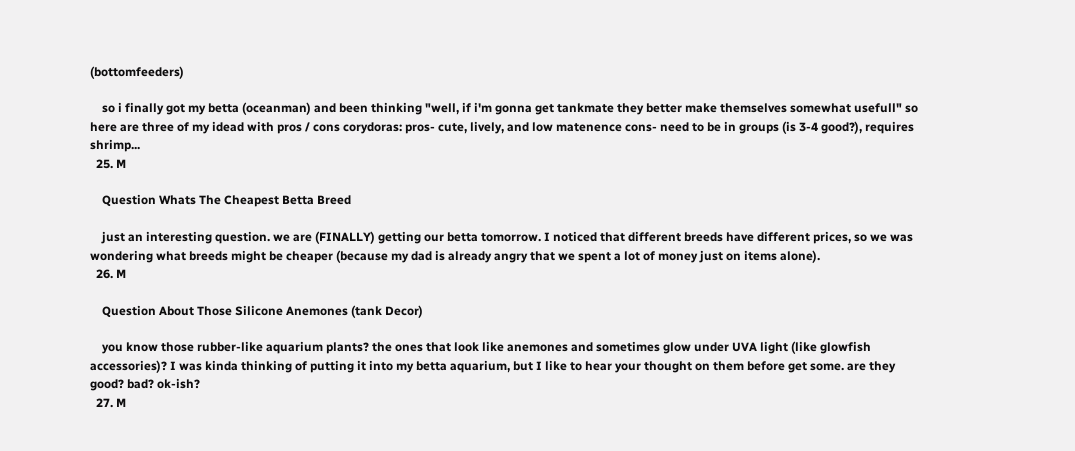(bottomfeeders)

    so i finally got my betta (oceanman) and been thinking "well, if i'm gonna get tankmate they better make themselves somewhat usefull" so here are three of my idead with pros / cons corydoras: pros- cute, lively, and low matenence cons- need to be in groups (is 3-4 good?), requires shrimp...
  25. M

    Question Whats The Cheapest Betta Breed

    just an interesting question. we are (FINALLY) getting our betta tomorrow. I noticed that different breeds have different prices, so we was wondering what breeds might be cheaper (because my dad is already angry that we spent a lot of money just on items alone).
  26. M

    Question About Those Silicone Anemones (tank Decor)

    you know those rubber-like aquarium plants? the ones that look like anemones and sometimes glow under UVA light (like glowfish accessories)? I was kinda thinking of putting it into my betta aquarium, but I like to hear your thought on them before get some. are they good? bad? ok-ish?
  27. M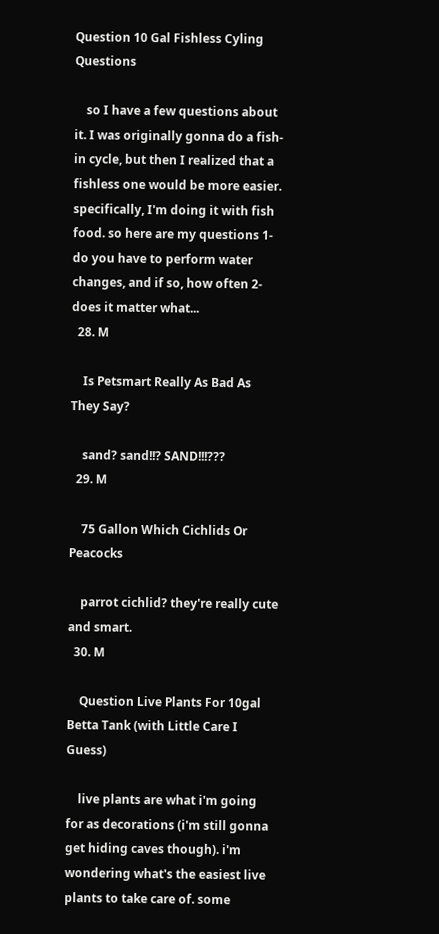Question 10 Gal Fishless Cyling Questions

    so I have a few questions about it. I was originally gonna do a fish-in cycle, but then I realized that a fishless one would be more easier. specifically, I'm doing it with fish food. so here are my questions 1-do you have to perform water changes, and if so, how often 2- does it matter what...
  28. M

    Is Petsmart Really As Bad As They Say?

    sand? sand!!? SAND!!!???
  29. M

    75 Gallon Which Cichlids Or Peacocks

    parrot cichlid? they're really cute and smart.
  30. M

    Question Live Plants For 10gal Betta Tank (with Little Care I Guess)

    live plants are what i'm going for as decorations (i'm still gonna get hiding caves though). i'm wondering what's the easiest live plants to take care of. some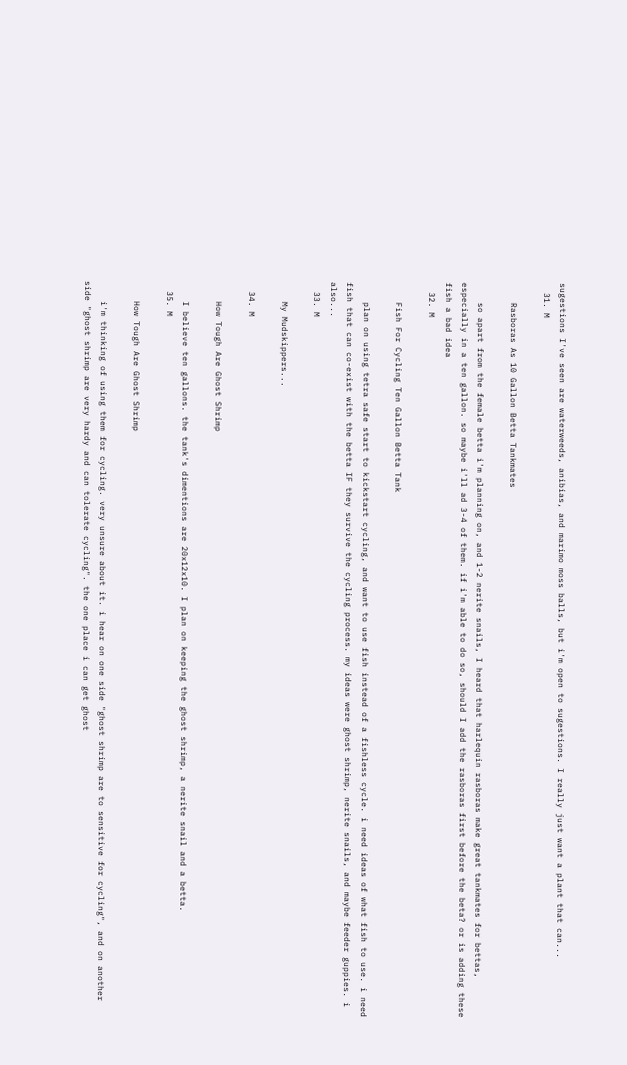sugestions I've seen are waterweeds, anibias, and marimo moss balls, but i'm open to sugestions. I really just want a plant that can...
  31. M

    Rasboras As 10 Gallon Betta Tankmates

    so apart from the female betta i'm planning on, and 1-2 nerite snails, I heard that harlequin rasboras make great tankmates for bettas, especially in a ten gallon. so maybe i'll ad 3-4 of them. if i'm able to do so, should I add the rasboras first before the beta? or is adding these fish a bad idea
  32. M

    Fish For Cycling Ten Gallon Betta Tank

    plan on using tetra safe start to kickstart cycling, and want to use fish instead of a fishless cycle. i need ideas of what fish to use. i need fish that can co-exist with the betta IF they survive the cycling process. my ideas were ghost shrimp, nerite snails, and maybe feeder guppies. i also...
  33. M

    My Mudskippers...

  34. M

    How Tough Are Ghost Shrimp

    I believe ten gallons. the tank's dimentions are 20x12x10. I plan on keeping the ghost shrimp, a nerite snail and a betta.
  35. M

    How Tough Are Ghost Shrimp

    i'm thinking of using them for cycling. very unsure about it. i hear on one side "ghost shrimp are to sensitive for cycling", and on another side "ghost shrimp are very hardy and can tolerate cycling". the one place i can get ghost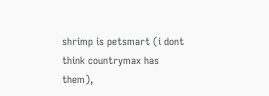shrimp is petsmart (i dont think countrymax has them),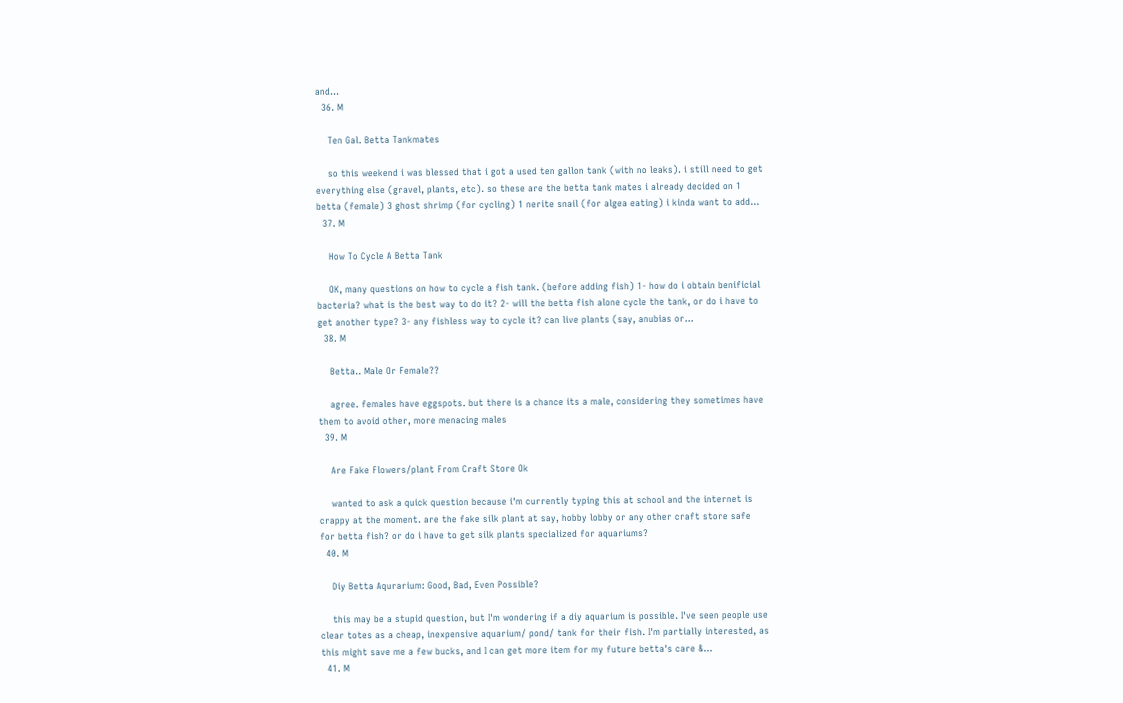and...
  36. M

    Ten Gal. Betta Tankmates

    so this weekend i was blessed that i got a used ten gallon tank (with no leaks). i still need to get everything else (gravel, plants, etc). so these are the betta tank mates i already decided on 1 betta (female) 3 ghost shrimp (for cycling) 1 nerite snail (for algea eating) i kinda want to add...
  37. M

    How To Cycle A Betta Tank

    OK, many questions on how to cycle a fish tank. (before adding fish) 1- how do i obtain benificial bacteria? what is the best way to do it? 2- will the betta fish alone cycle the tank, or do i have to get another type? 3- any fishless way to cycle it? can live plants (say, anubias or...
  38. M

    Betta.. Male Or Female??

    agree. females have eggspots. but there is a chance its a male, considering they sometimes have them to avoid other, more menacing males
  39. M

    Are Fake Flowers/plant From Craft Store Ok

    wanted to ask a quick question because i'm currently typing this at school and the internet is crappy at the moment. are the fake silk plant at say, hobby lobby or any other craft store safe for betta fish? or do i have to get silk plants specialized for aquariums?
  40. M

    Diy Betta Aqurarium: Good, Bad, Even Possible?

    this may be a stupid question, but I'm wondering if a diy aquarium is possible. I've seen people use clear totes as a cheap, inexpensive aquarium/ pond/ tank for their fish. I'm partially interested, as this might save me a few bucks, and I can get more item for my future betta's care &...
  41. M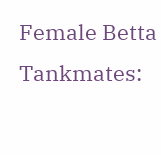Female Betta Tankmates: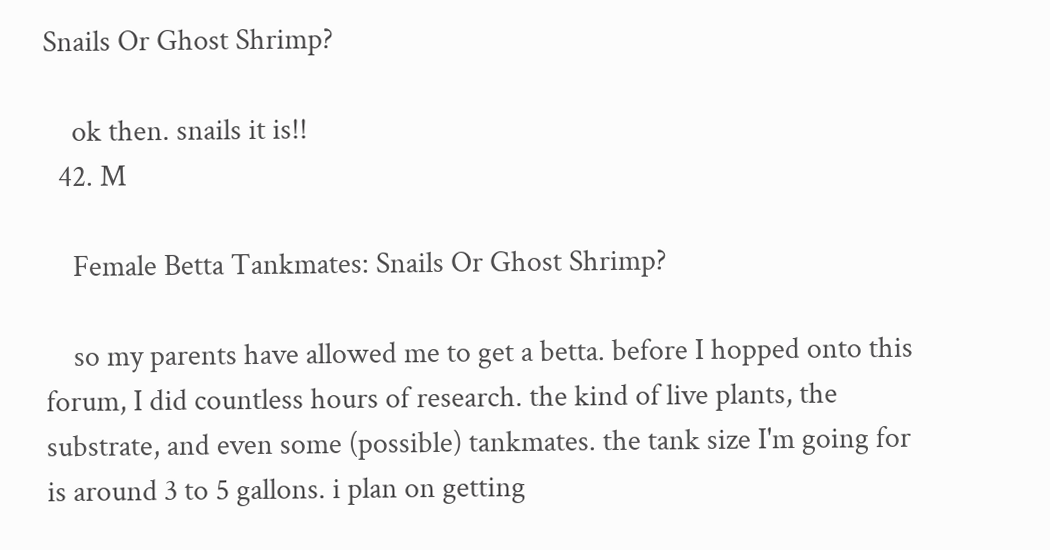Snails Or Ghost Shrimp?

    ok then. snails it is!!
  42. M

    Female Betta Tankmates: Snails Or Ghost Shrimp?

    so my parents have allowed me to get a betta. before I hopped onto this forum, I did countless hours of research. the kind of live plants, the substrate, and even some (possible) tankmates. the tank size I'm going for is around 3 to 5 gallons. i plan on getting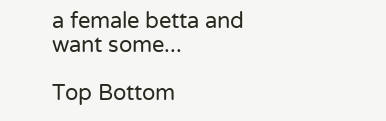a female betta and want some...

Top Bottom